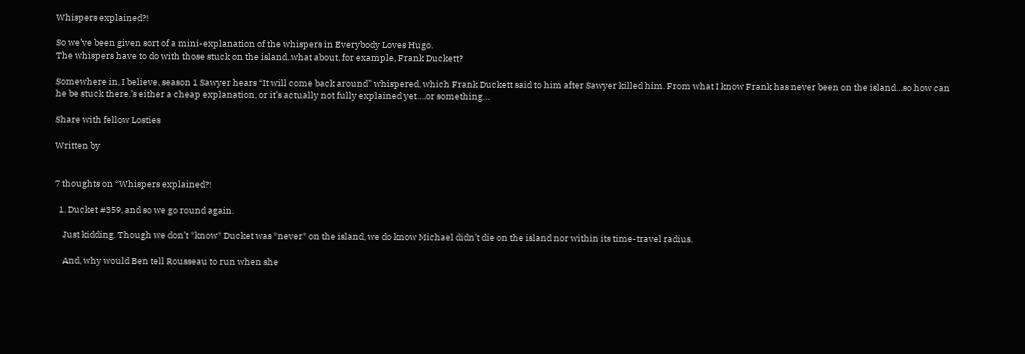Whispers explained?!

So we’ve been given sort of a mini-explanation of the whispers in Everybody Loves Hugo.
The whispers have to do with those stuck on the island..what about, for example, Frank Duckett?

Somewhere in, I believe, season 1 Sawyer hears “It will come back around” whispered, which Frank Duckett said to him after Sawyer killed him. From what I know Frank has never been on the island…so how can he be stuck there.’s either a cheap explanation, or it’s actually not fully explained yet….or something…

Share with fellow Losties

Written by


7 thoughts on “Whispers explained?!

  1. Ducket #359, and so we go round again.

    Just kidding. Though we don’t *know* Ducket was *never* on the island, we do know Michael didn’t die on the island nor within its time-travel radius.

    And, why would Ben tell Rousseau to run when she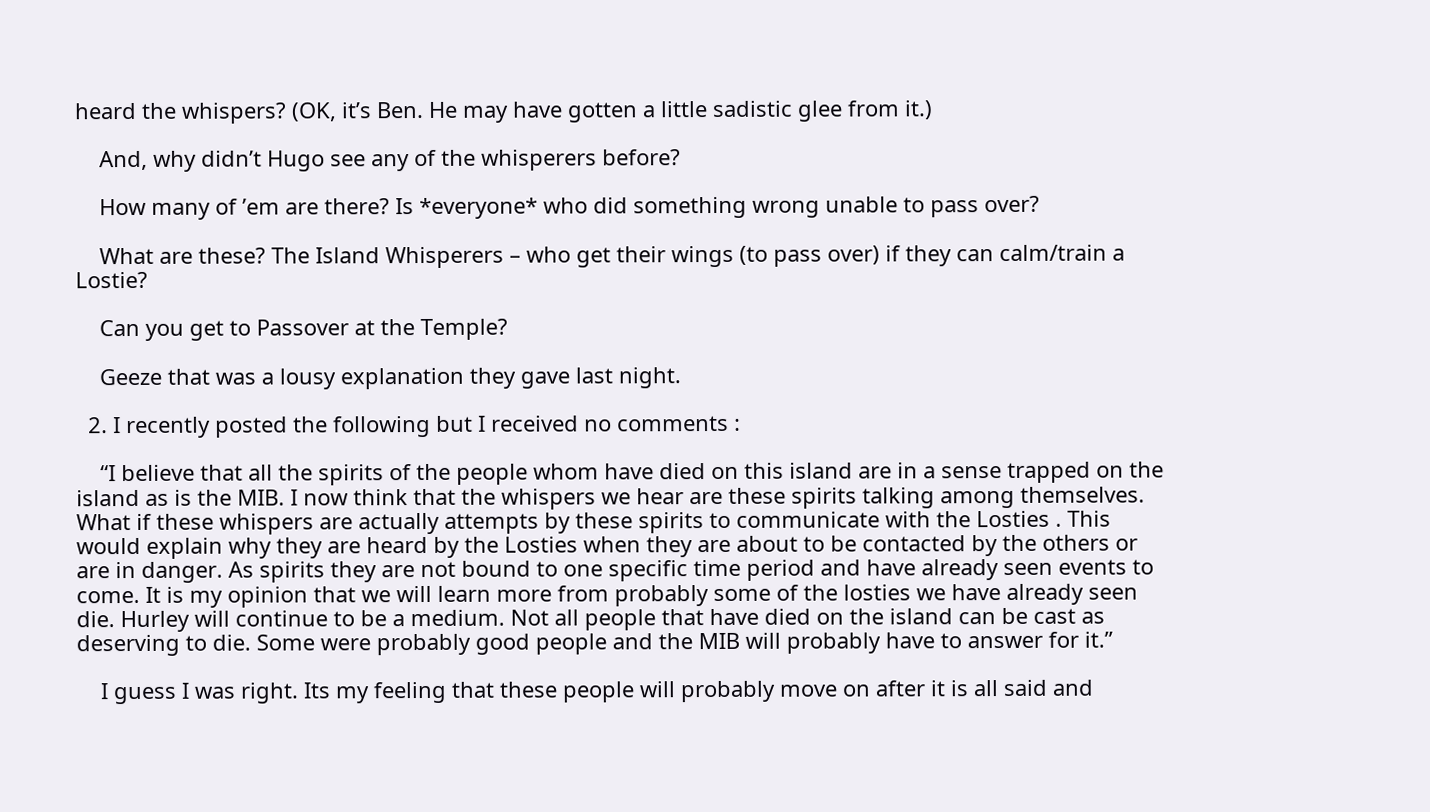heard the whispers? (OK, it’s Ben. He may have gotten a little sadistic glee from it.)

    And, why didn’t Hugo see any of the whisperers before?

    How many of ’em are there? Is *everyone* who did something wrong unable to pass over?

    What are these? The Island Whisperers – who get their wings (to pass over) if they can calm/train a Lostie?

    Can you get to Passover at the Temple?

    Geeze that was a lousy explanation they gave last night.

  2. I recently posted the following but I received no comments :

    “I believe that all the spirits of the people whom have died on this island are in a sense trapped on the island as is the MIB. I now think that the whispers we hear are these spirits talking among themselves. What if these whispers are actually attempts by these spirits to communicate with the Losties . This would explain why they are heard by the Losties when they are about to be contacted by the others or are in danger. As spirits they are not bound to one specific time period and have already seen events to come. It is my opinion that we will learn more from probably some of the losties we have already seen die. Hurley will continue to be a medium. Not all people that have died on the island can be cast as deserving to die. Some were probably good people and the MIB will probably have to answer for it.”

    I guess I was right. Its my feeling that these people will probably move on after it is all said and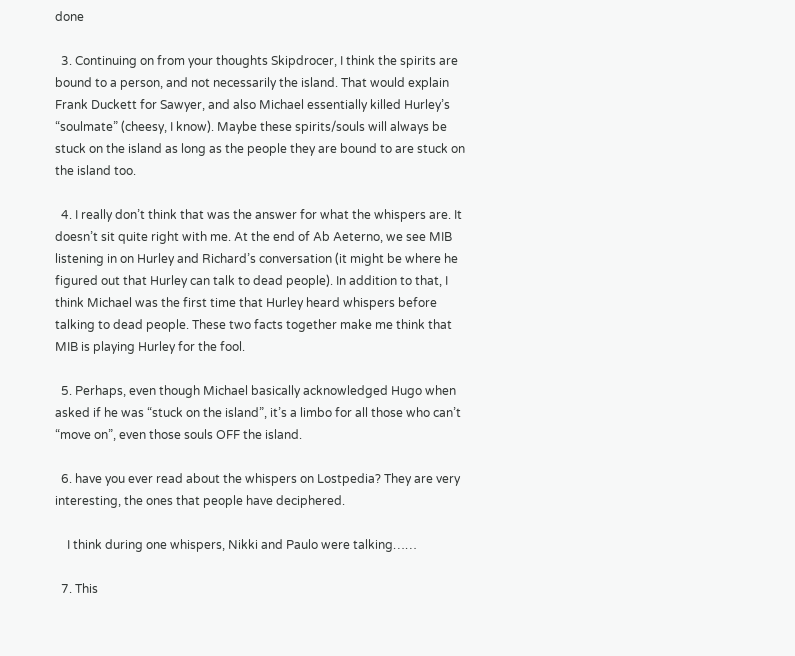done

  3. Continuing on from your thoughts Skipdrocer, I think the spirits are bound to a person, and not necessarily the island. That would explain Frank Duckett for Sawyer, and also Michael essentially killed Hurley’s “soulmate” (cheesy, I know). Maybe these spirits/souls will always be stuck on the island as long as the people they are bound to are stuck on the island too.

  4. I really don’t think that was the answer for what the whispers are. It doesn’t sit quite right with me. At the end of Ab Aeterno, we see MIB listening in on Hurley and Richard’s conversation (it might be where he figured out that Hurley can talk to dead people). In addition to that, I think Michael was the first time that Hurley heard whispers before talking to dead people. These two facts together make me think that MIB is playing Hurley for the fool.

  5. Perhaps, even though Michael basically acknowledged Hugo when asked if he was “stuck on the island”, it’s a limbo for all those who can’t “move on”, even those souls OFF the island.

  6. have you ever read about the whispers on Lostpedia? They are very interesting, the ones that people have deciphered.

    I think during one whispers, Nikki and Paulo were talking……

  7. This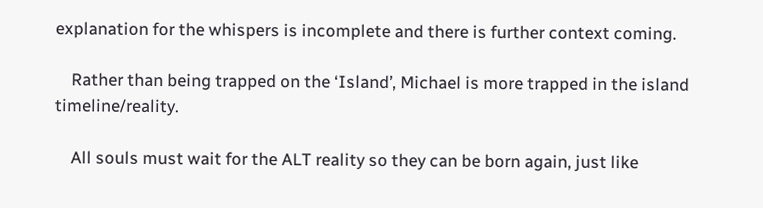explanation for the whispers is incomplete and there is further context coming.

    Rather than being trapped on the ‘Island’, Michael is more trapped in the island timeline/reality.

    All souls must wait for the ALT reality so they can be born again, just like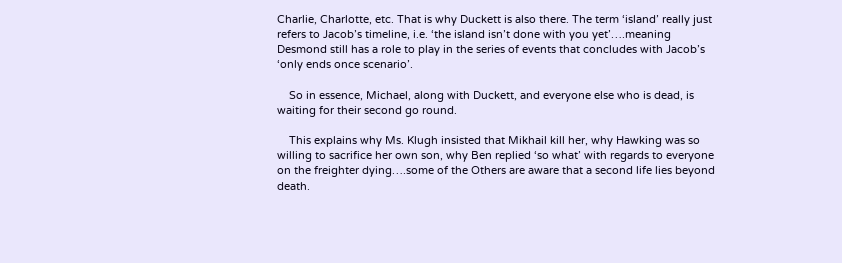Charlie, Charlotte, etc. That is why Duckett is also there. The term ‘island’ really just refers to Jacob’s timeline, i.e. ‘the island isn’t done with you yet’….meaning Desmond still has a role to play in the series of events that concludes with Jacob’s ‘only ends once scenario’.

    So in essence, Michael, along with Duckett, and everyone else who is dead, is waiting for their second go round.

    This explains why Ms. Klugh insisted that Mikhail kill her, why Hawking was so willing to sacrifice her own son, why Ben replied ‘so what’ with regards to everyone on the freighter dying….some of the Others are aware that a second life lies beyond death.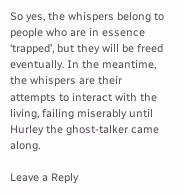So yes, the whispers belong to people who are in essence ‘trapped’, but they will be freed eventually. In the meantime, the whispers are their attempts to interact with the living, failing miserably until Hurley the ghost-talker came along.

Leave a Reply